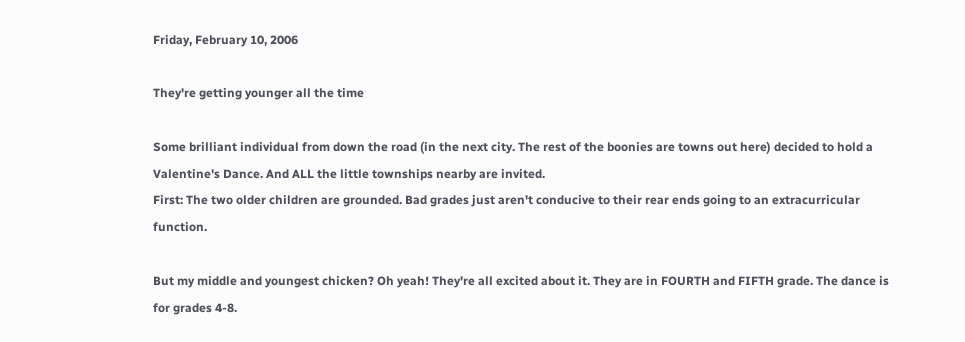Friday, February 10, 2006

They're getting younger all the time

Some brilliant individual from down the road (in the next city. The rest of the boonies are towns out here) decided to hold a Valentine's Dance. And ALL the little townships nearby are invited.
First: The two older children are grounded. Bad grades just aren't conducive to their rear ends going to an extracurricular function.

But my middle and youngest chicken? Oh yeah! They're all excited about it. They are in FOURTH and FIFTH grade. The dance is for grades 4-8.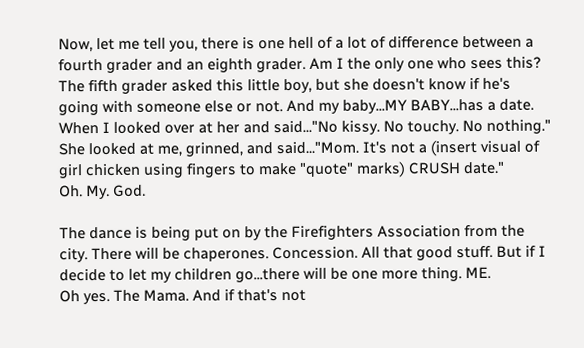Now, let me tell you, there is one hell of a lot of difference between a fourth grader and an eighth grader. Am I the only one who sees this?
The fifth grader asked this little boy, but she doesn't know if he's going with someone else or not. And my baby...MY BABY...has a date.
When I looked over at her and said..."No kissy. No touchy. No nothing." She looked at me, grinned, and said..."Mom. It's not a (insert visual of girl chicken using fingers to make "quote" marks) CRUSH date."
Oh. My. God.

The dance is being put on by the Firefighters Association from the city. There will be chaperones. Concession. All that good stuff. But if I decide to let my children go...there will be one more thing. ME.
Oh yes. The Mama. And if that's not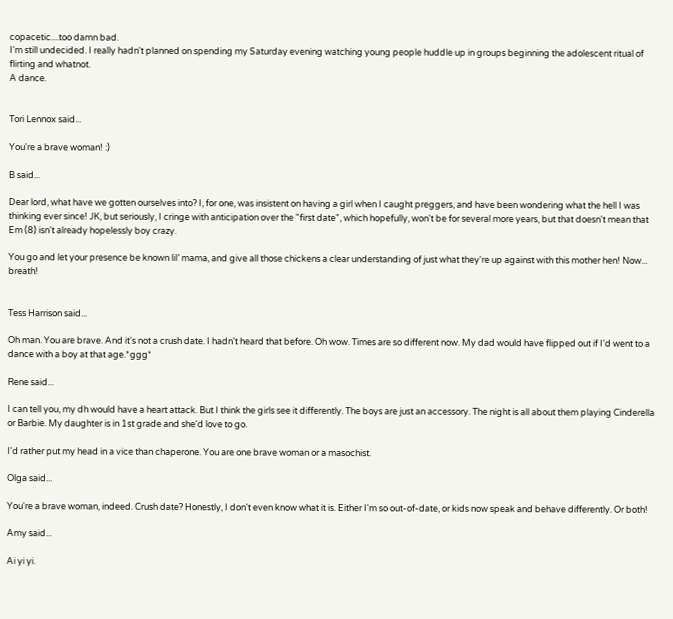copacetic....too damn bad.
I'm still undecided. I really hadn't planned on spending my Saturday evening watching young people huddle up in groups beginning the adolescent ritual of flirting and whatnot.
A dance.


Tori Lennox said...

You're a brave woman! :)

B said...

Dear lord, what have we gotten ourselves into? I, for one, was insistent on having a girl when I caught preggers, and have been wondering what the hell I was thinking ever since! JK, but seriously, I cringe with anticipation over the "first date", which hopefully, won't be for several more years, but that doesn't mean that Em (8) isn't already hopelessly boy crazy.

You go and let your presence be known lil’ mama, and give all those chickens a clear understanding of just what they're up against with this mother hen! Now... breath!


Tess Harrison said...

Oh man. You are brave. And it's not a crush date. I hadn't heard that before. Oh wow. Times are so different now. My dad would have flipped out if I'd went to a dance with a boy at that age.*ggg*

Rene said...

I can tell you, my dh would have a heart attack. But I think the girls see it differently. The boys are just an accessory. The night is all about them playing Cinderella or Barbie. My daughter is in 1st grade and she'd love to go.

I'd rather put my head in a vice than chaperone. You are one brave woman or a masochist.

Olga said...

You're a brave woman, indeed. Crush date? Honestly, I don't even know what it is. Either I'm so out-of-date, or kids now speak and behave differently. Or both!

Amy said...

Ai yi yi.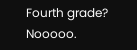Fourth grade? Nooooo.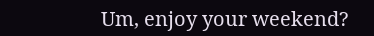Um, enjoy your weekend?